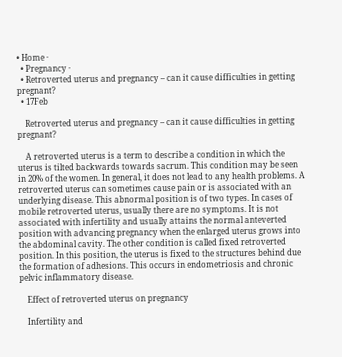• Home ·
  • Pregnancy ·
  • Retroverted uterus and pregnancy – can it cause difficulties in getting pregnant?
  • 17Feb

    Retroverted uterus and pregnancy – can it cause difficulties in getting pregnant?

    A retroverted uterus is a term to describe a condition in which the uterus is tilted backwards towards sacrum. This condition may be seen in 20% of the women. In general, it does not lead to any health problems. A retroverted uterus can sometimes cause pain or is associated with an underlying disease. This abnormal position is of two types. In cases of mobile retroverted uterus, usually there are no symptoms. It is not associated with infertility and usually attains the normal anteverted position with advancing pregnancy when the enlarged uterus grows into the abdominal cavity. The other condition is called fixed retroverted position. In this position, the uterus is fixed to the structures behind due the formation of adhesions. This occurs in endometriosis and chronic pelvic inflammatory disease.

    Effect of retroverted uterus on pregnancy

    Infertility and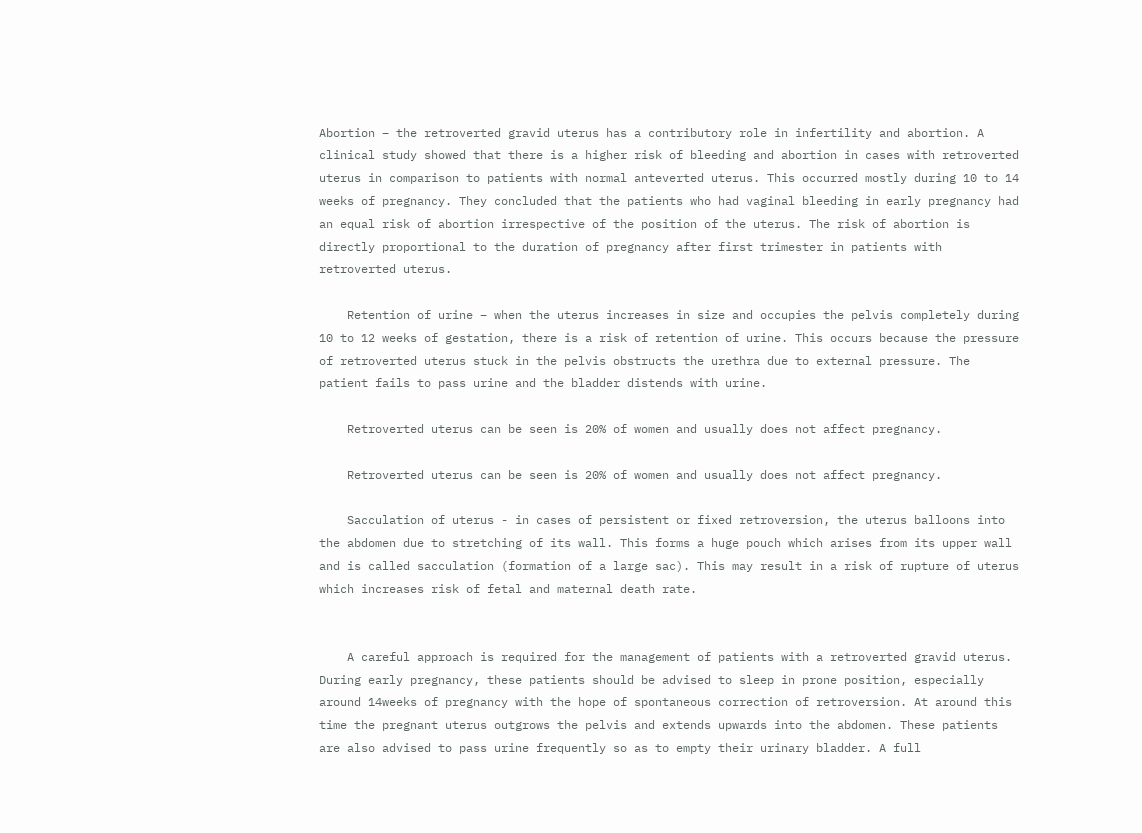Abortion – the retroverted gravid uterus has a contributory role in infertility and abortion. A clinical study showed that there is a higher risk of bleeding and abortion in cases with retroverted uterus in comparison to patients with normal anteverted uterus. This occurred mostly during 10 to 14 weeks of pregnancy. They concluded that the patients who had vaginal bleeding in early pregnancy had an equal risk of abortion irrespective of the position of the uterus. The risk of abortion is directly proportional to the duration of pregnancy after first trimester in patients with retroverted uterus.

    Retention of urine – when the uterus increases in size and occupies the pelvis completely during 10 to 12 weeks of gestation, there is a risk of retention of urine. This occurs because the pressure of retroverted uterus stuck in the pelvis obstructs the urethra due to external pressure. The patient fails to pass urine and the bladder distends with urine.

    Retroverted uterus can be seen is 20% of women and usually does not affect pregnancy.

    Retroverted uterus can be seen is 20% of women and usually does not affect pregnancy.

    Sacculation of uterus - in cases of persistent or fixed retroversion, the uterus balloons into the abdomen due to stretching of its wall. This forms a huge pouch which arises from its upper wall and is called sacculation (formation of a large sac). This may result in a risk of rupture of uterus which increases risk of fetal and maternal death rate.


    A careful approach is required for the management of patients with a retroverted gravid uterus. During early pregnancy, these patients should be advised to sleep in prone position, especially around 14weeks of pregnancy with the hope of spontaneous correction of retroversion. At around this time the pregnant uterus outgrows the pelvis and extends upwards into the abdomen. These patients are also advised to pass urine frequently so as to empty their urinary bladder. A full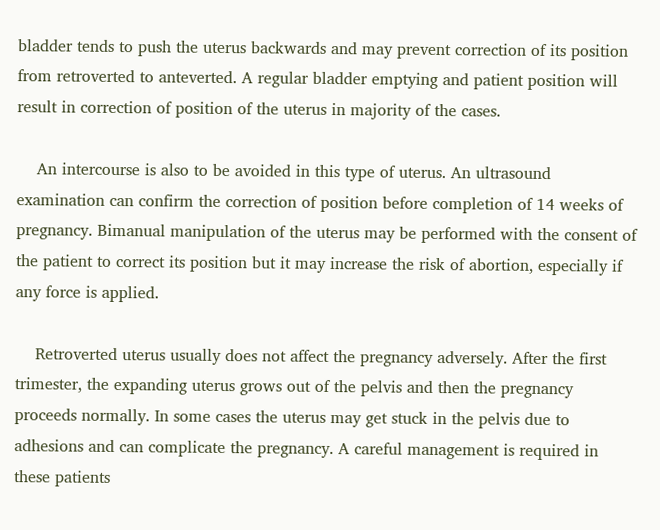bladder tends to push the uterus backwards and may prevent correction of its position from retroverted to anteverted. A regular bladder emptying and patient position will result in correction of position of the uterus in majority of the cases.

    An intercourse is also to be avoided in this type of uterus. An ultrasound examination can confirm the correction of position before completion of 14 weeks of pregnancy. Bimanual manipulation of the uterus may be performed with the consent of the patient to correct its position but it may increase the risk of abortion, especially if any force is applied.

    Retroverted uterus usually does not affect the pregnancy adversely. After the first trimester, the expanding uterus grows out of the pelvis and then the pregnancy proceeds normally. In some cases the uterus may get stuck in the pelvis due to adhesions and can complicate the pregnancy. A careful management is required in these patients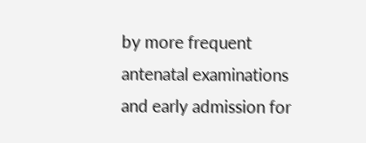by more frequent antenatal examinations and early admission for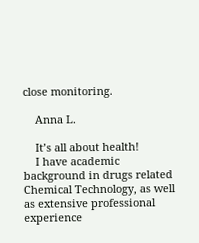close monitoring.

    Anna L.

    It’s all about health!
    I have academic background in drugs related Chemical Technology, as well as extensive professional experience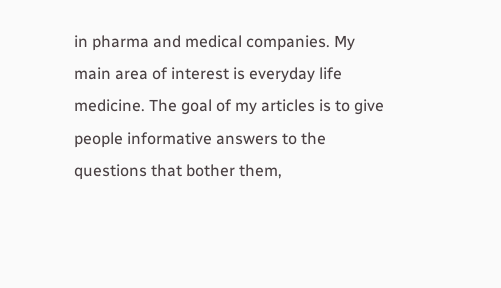in pharma and medical companies. My main area of interest is everyday life medicine. The goal of my articles is to give people informative answers to the questions that bother them,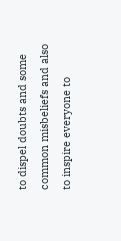to dispel doubts and some common misbeliefs and also to inspire everyone to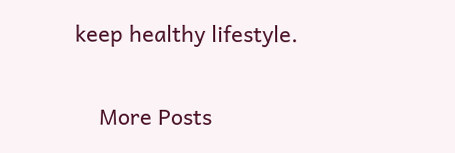keep healthy lifestyle.

    More Posts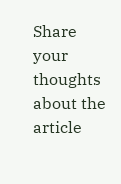Share your thoughts about the article